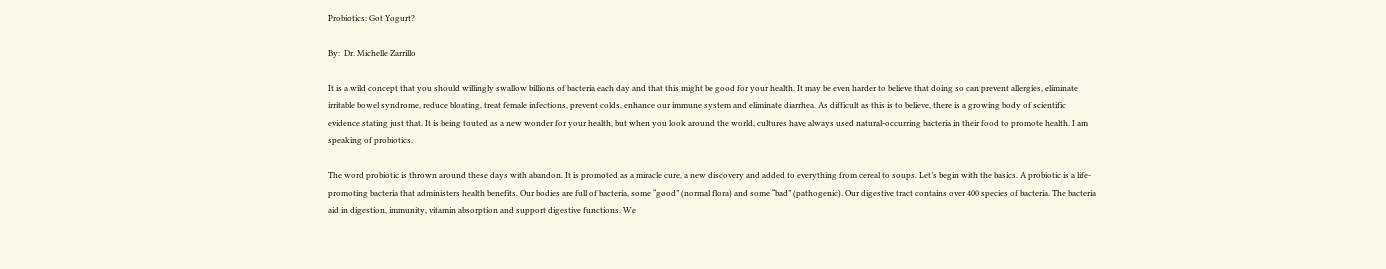Probiotics: Got Yogurt?

By:  Dr. Michelle Zarrillo

It is a wild concept that you should willingly swallow billions of bacteria each day and that this might be good for your health. It may be even harder to believe that doing so can prevent allergies, eliminate irritable bowel syndrome, reduce bloating, treat female infections, prevent colds, enhance our immune system and eliminate diarrhea. As difficult as this is to believe, there is a growing body of scientific evidence stating just that. It is being touted as a new wonder for your health, but when you look around the world, cultures have always used natural-occurring bacteria in their food to promote health. I am speaking of probiotics.

The word probiotic is thrown around these days with abandon. It is promoted as a miracle cure, a new discovery and added to everything from cereal to soups. Let’s begin with the basics. A probiotic is a life-promoting bacteria that administers health benefits. Our bodies are full of bacteria, some “good” (normal flora) and some “bad” (pathogenic). Our digestive tract contains over 400 species of bacteria. The bacteria aid in digestion, immunity, vitamin absorption and support digestive functions. We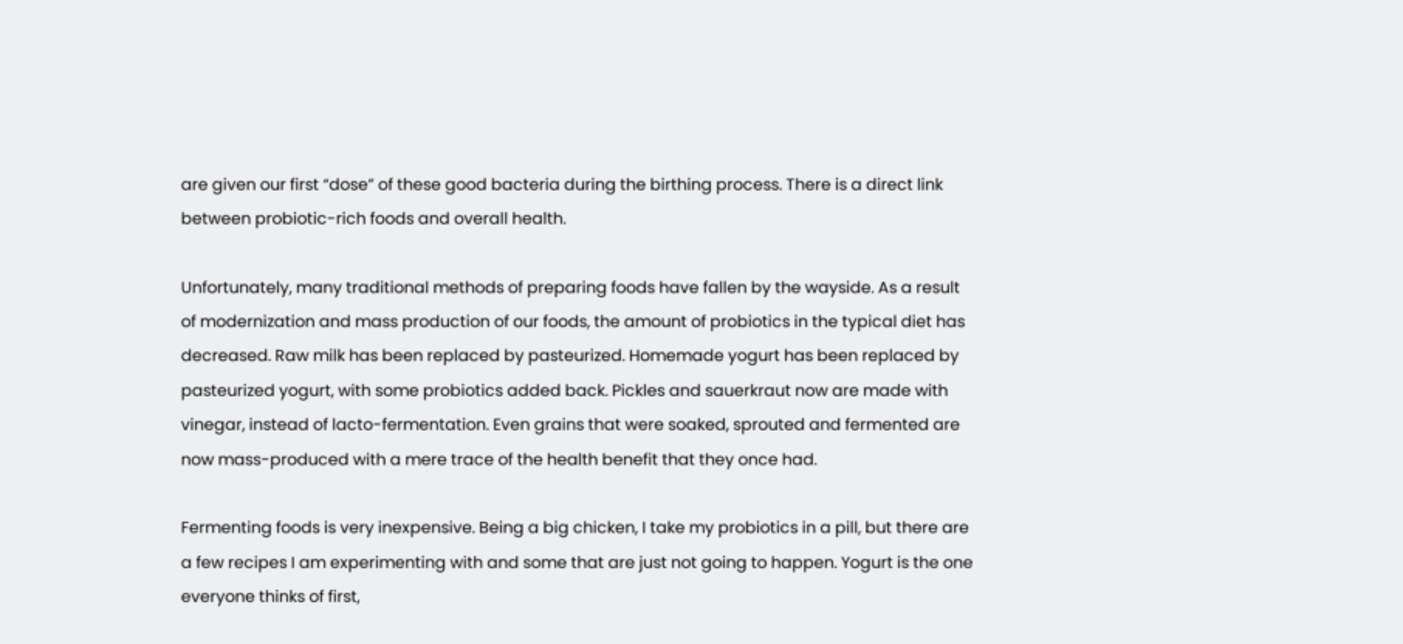are given our first “dose” of these good bacteria during the birthing process. There is a direct link between probiotic-rich foods and overall health.

Unfortunately, many traditional methods of preparing foods have fallen by the wayside. As a result of modernization and mass production of our foods, the amount of probiotics in the typical diet has decreased. Raw milk has been replaced by pasteurized. Homemade yogurt has been replaced by pasteurized yogurt, with some probiotics added back. Pickles and sauerkraut now are made with vinegar, instead of lacto-fermentation. Even grains that were soaked, sprouted and fermented are now mass-produced with a mere trace of the health benefit that they once had.

Fermenting foods is very inexpensive. Being a big chicken, I take my probiotics in a pill, but there are a few recipes I am experimenting with and some that are just not going to happen. Yogurt is the one everyone thinks of first,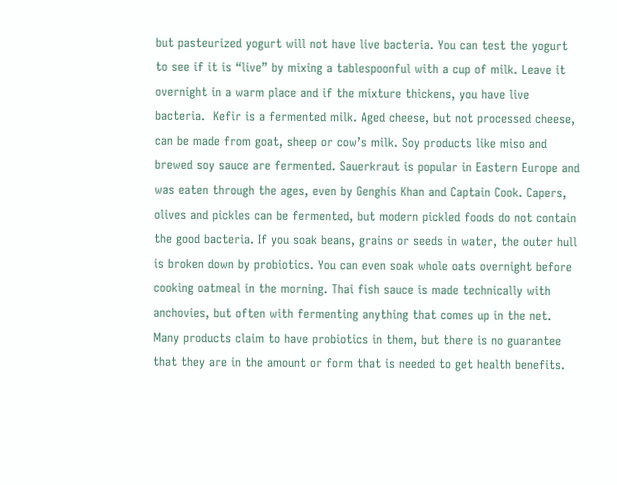but pasteurized yogurt will not have live bacteria. You can test the yogurt to see if it is “live” by mixing a tablespoonful with a cup of milk. Leave it overnight in a warm place and if the mixture thickens, you have live bacteria.  Kefir is a fermented milk. Aged cheese, but not processed cheese, can be made from goat, sheep or cow’s milk. Soy products like miso and brewed soy sauce are fermented. Sauerkraut is popular in Eastern Europe and was eaten through the ages, even by Genghis Khan and Captain Cook. Capers, olives and pickles can be fermented, but modern pickled foods do not contain the good bacteria. If you soak beans, grains or seeds in water, the outer hull is broken down by probiotics. You can even soak whole oats overnight before cooking oatmeal in the morning. Thai fish sauce is made technically with anchovies, but often with fermenting anything that comes up in the net. Many products claim to have probiotics in them, but there is no guarantee that they are in the amount or form that is needed to get health benefits.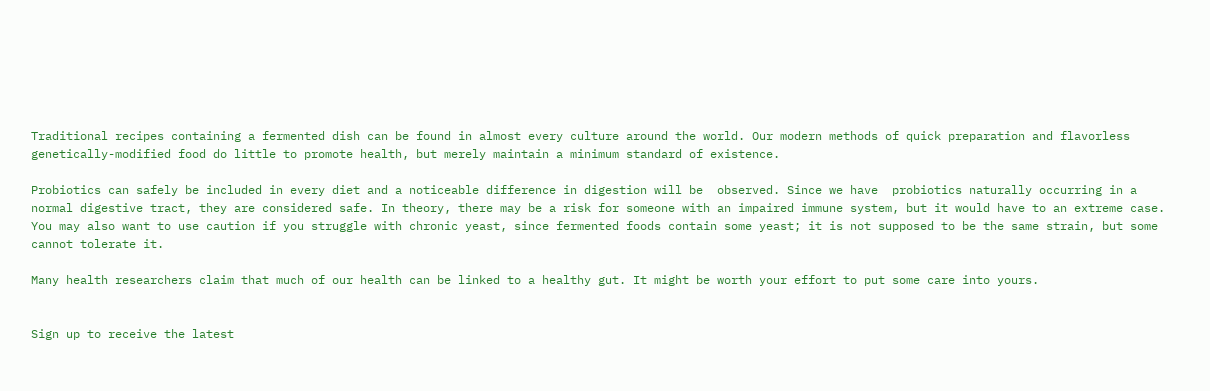Traditional recipes containing a fermented dish can be found in almost every culture around the world. Our modern methods of quick preparation and flavorless genetically-modified food do little to promote health, but merely maintain a minimum standard of existence.

Probiotics can safely be included in every diet and a noticeable difference in digestion will be  observed. Since we have  probiotics naturally occurring in a normal digestive tract, they are considered safe. In theory, there may be a risk for someone with an impaired immune system, but it would have to an extreme case.  You may also want to use caution if you struggle with chronic yeast, since fermented foods contain some yeast; it is not supposed to be the same strain, but some cannot tolerate it.

Many health researchers claim that much of our health can be linked to a healthy gut. It might be worth your effort to put some care into yours.


Sign up to receive the latest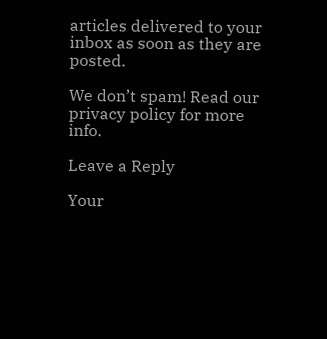articles delivered to your inbox as soon as they are posted.

We don’t spam! Read our privacy policy for more info.

Leave a Reply

Your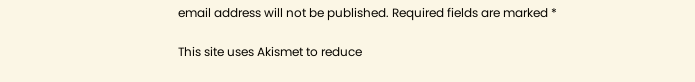email address will not be published. Required fields are marked *

This site uses Akismet to reduce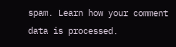spam. Learn how your comment data is processed.